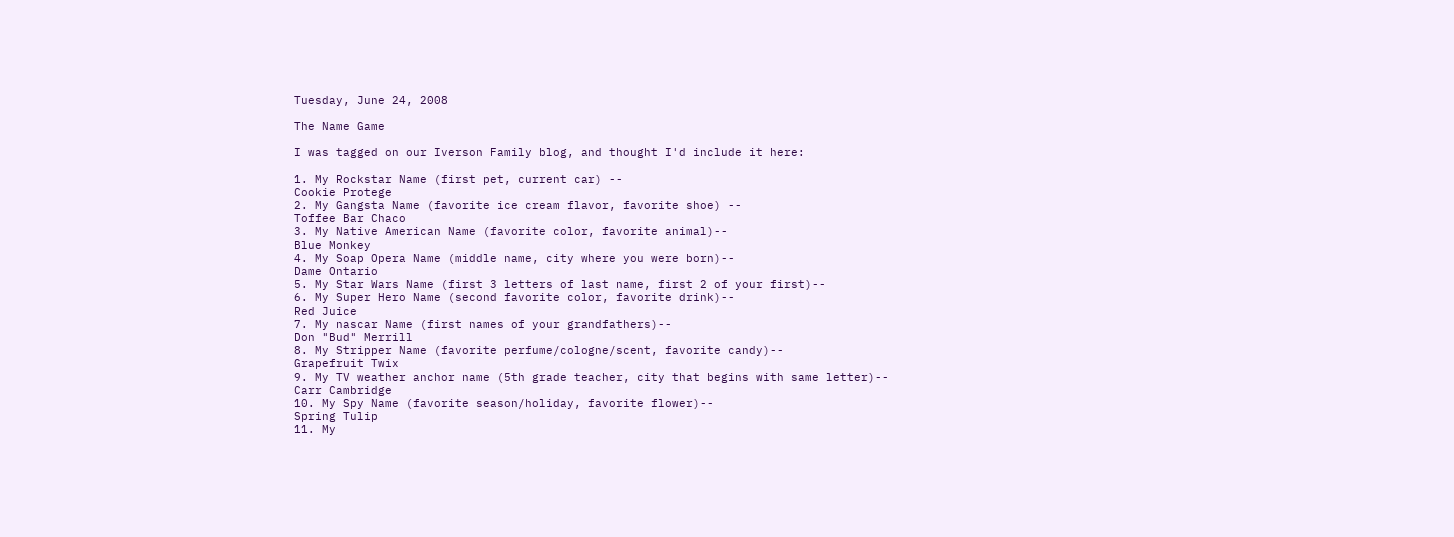Tuesday, June 24, 2008

The Name Game

I was tagged on our Iverson Family blog, and thought I'd include it here:

1. My Rockstar Name (first pet, current car) --
Cookie Protege
2. My Gangsta Name (favorite ice cream flavor, favorite shoe) --
Toffee Bar Chaco
3. My Native American Name (favorite color, favorite animal)--
Blue Monkey
4. My Soap Opera Name (middle name, city where you were born)--
Dame Ontario
5. My Star Wars Name (first 3 letters of last name, first 2 of your first)--
6. My Super Hero Name (second favorite color, favorite drink)--
Red Juice
7. My nascar Name (first names of your grandfathers)--
Don "Bud" Merrill
8. My Stripper Name (favorite perfume/cologne/scent, favorite candy)--
Grapefruit Twix
9. My TV weather anchor name (5th grade teacher, city that begins with same letter)--
Carr Cambridge
10. My Spy Name (favorite season/holiday, favorite flower)--
Spring Tulip
11. My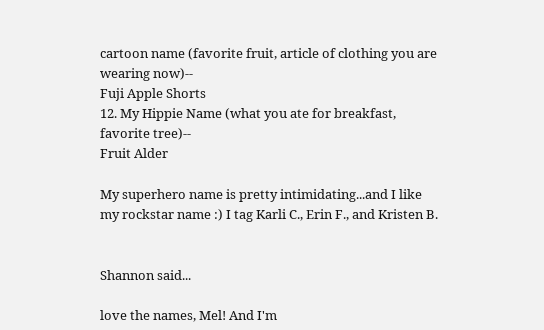cartoon name (favorite fruit, article of clothing you are wearing now)--
Fuji Apple Shorts
12. My Hippie Name (what you ate for breakfast, favorite tree)--
Fruit Alder

My superhero name is pretty intimidating...and I like my rockstar name :) I tag Karli C., Erin F., and Kristen B.


Shannon said...

love the names, Mel! And I'm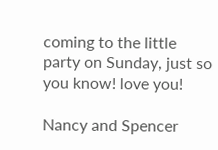coming to the little party on Sunday, just so you know! love you!

Nancy and Spencer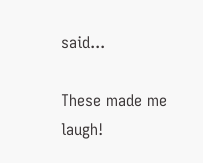said...

These made me laugh!